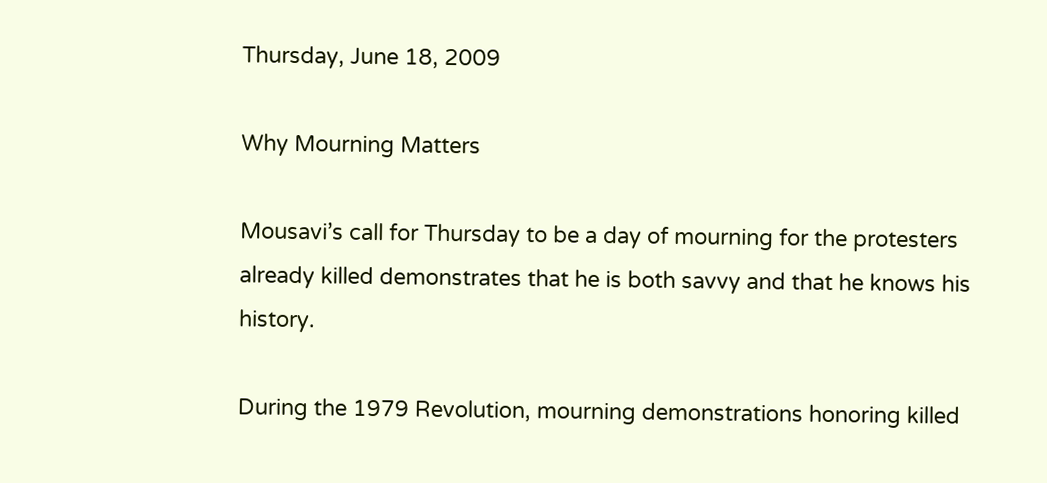Thursday, June 18, 2009

Why Mourning Matters

Mousavi’s call for Thursday to be a day of mourning for the protesters already killed demonstrates that he is both savvy and that he knows his history.

During the 1979 Revolution, mourning demonstrations honoring killed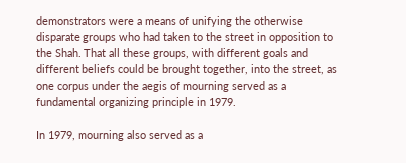demonstrators were a means of unifying the otherwise disparate groups who had taken to the street in opposition to the Shah. That all these groups, with different goals and different beliefs could be brought together, into the street, as one corpus under the aegis of mourning served as a fundamental organizing principle in 1979.

In 1979, mourning also served as a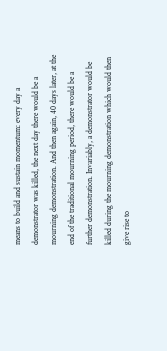means to build and sustain momentum: every day a demonstrator was killed, the next day there would be a mourning demonstration. And then again, 40 days later, at the end of the traditional mourning period, there would be a further demonstration. Invariably, a demonstrator would be killed during the mourning demonstration which would then give rise to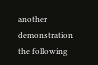another demonstration the following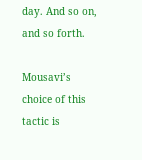day. And so on, and so forth.

Mousavi’s choice of this tactic is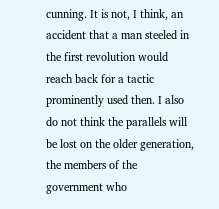cunning. It is not, I think, an accident that a man steeled in the first revolution would reach back for a tactic prominently used then. I also do not think the parallels will be lost on the older generation, the members of the government who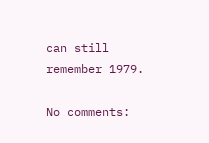can still remember 1979.

No comments: